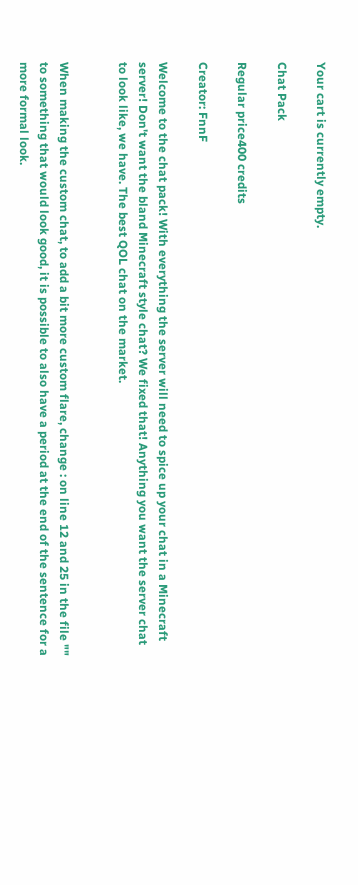Your cart is currently empty.

Chat Pack

Regular price400 credits

Creator: FnnF

Welcome to the chat pack! With everything the server will need to spice up your chat in a Minecraft server! Don't want the bland Minecraft style chat? We fixed that! Anything you want the server chat to look like, we have. The best QOL chat on the market.


When making the custom chat, to add a bit more custom flare, change : on line 12 and 25 in the file "" to something that would look good, it is possible to also have a period at the end of the sentence for a more formal look.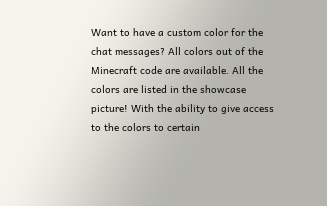Want to have a custom color for the chat messages? All colors out of the Minecraft code are available. All the colors are listed in the showcase picture! With the ability to give access to the colors to certain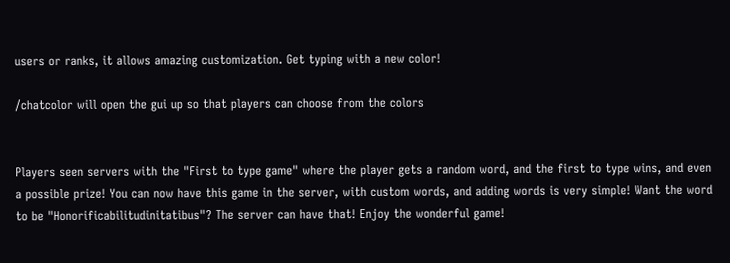users or ranks, it allows amazing customization. Get typing with a new color!

/chatcolor will open the gui up so that players can choose from the colors


Players seen servers with the "First to type game" where the player gets a random word, and the first to type wins, and even a possible prize! You can now have this game in the server, with custom words, and adding words is very simple! Want the word to be "Honorificabilitudinitatibus"? The server can have that! Enjoy the wonderful game!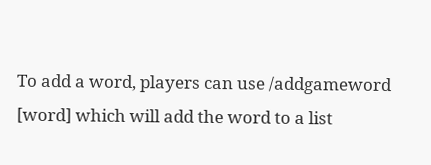To add a word, players can use /addgameword [word] which will add the word to a list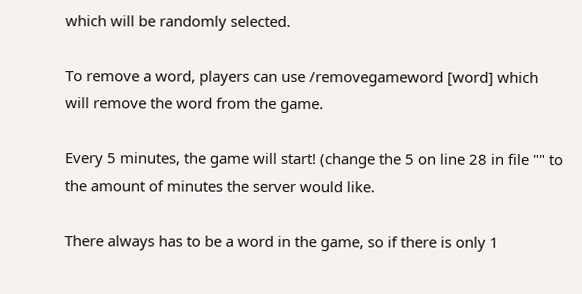which will be randomly selected.

To remove a word, players can use /removegameword [word] which will remove the word from the game.

Every 5 minutes, the game will start! (change the 5 on line 28 in file "" to the amount of minutes the server would like.

There always has to be a word in the game, so if there is only 1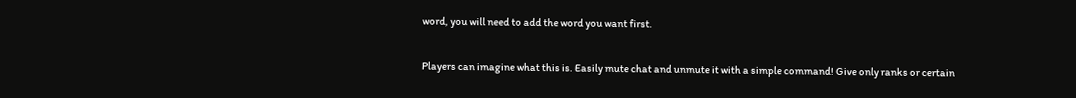word, you will need to add the word you want first.


Players can imagine what this is. Easily mute chat and unmute it with a simple command! Give only ranks or certain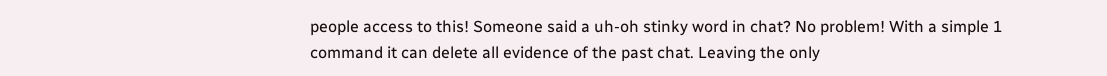people access to this! Someone said a uh-oh stinky word in chat? No problem! With a simple 1 command it can delete all evidence of the past chat. Leaving the only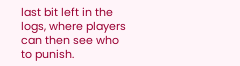last bit left in the logs, where players can then see who to punish.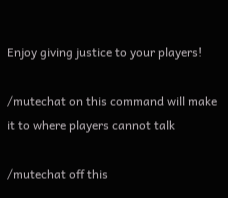Enjoy giving justice to your players!

/mutechat on this command will make it to where players cannot talk

/mutechat off this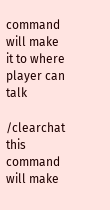command will make it to where player can talk

/clearchat this command will make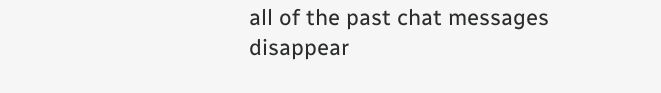all of the past chat messages disappear